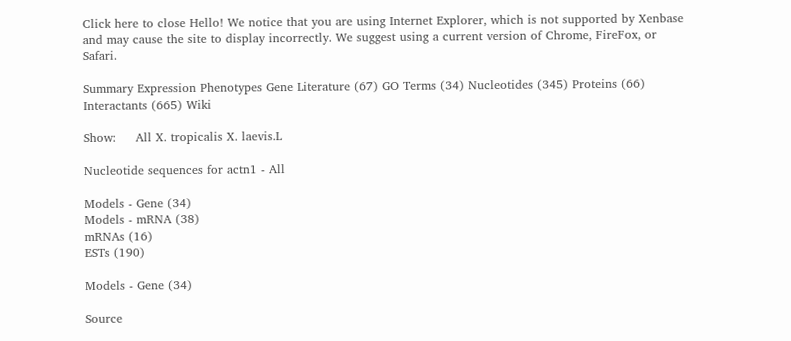Click here to close Hello! We notice that you are using Internet Explorer, which is not supported by Xenbase and may cause the site to display incorrectly. We suggest using a current version of Chrome, FireFox, or Safari.

Summary Expression Phenotypes Gene Literature (67) GO Terms (34) Nucleotides (345) Proteins (66) Interactants (665) Wiki

Show:     All X. tropicalis X. laevis.L

Nucleotide sequences for actn1 - All

Models - Gene (34)
Models - mRNA (38)
mRNAs (16)
ESTs (190)

Models - Gene (34)

Source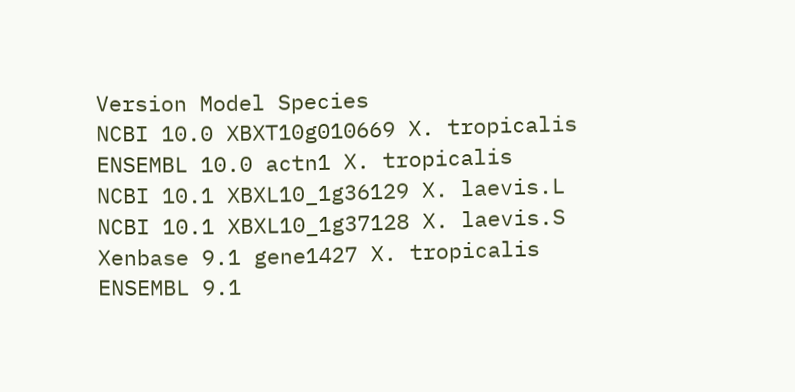Version Model Species
NCBI 10.0 XBXT10g010669 X. tropicalis
ENSEMBL 10.0 actn1 X. tropicalis
NCBI 10.1 XBXL10_1g36129 X. laevis.L
NCBI 10.1 XBXL10_1g37128 X. laevis.S
Xenbase 9.1 gene1427 X. tropicalis
ENSEMBL 9.1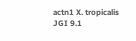actn1 X. tropicalis
JGI 9.1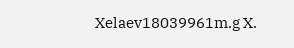Xelaev18039961m.g X.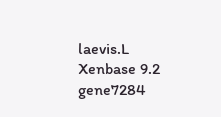laevis.L
Xenbase 9.2 gene7284